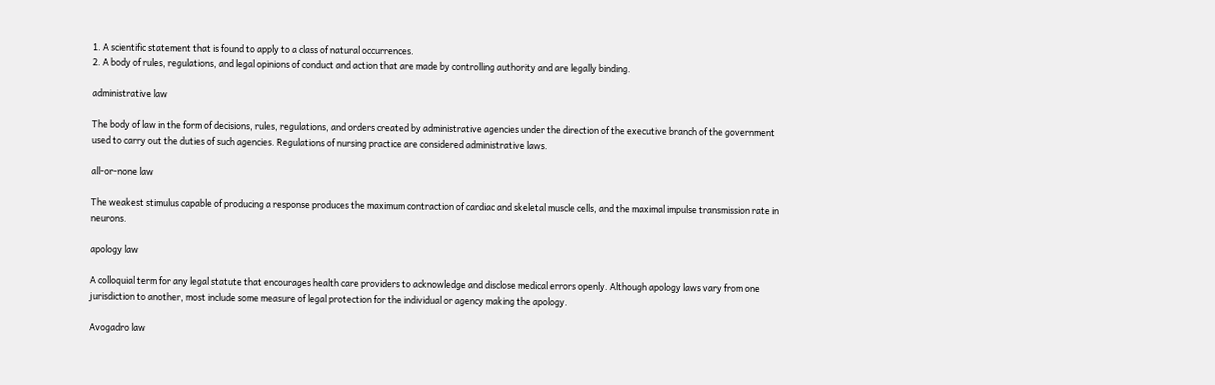1. A scientific statement that is found to apply to a class of natural occurrences.
2. A body of rules, regulations, and legal opinions of conduct and action that are made by controlling authority and are legally binding.

administrative law

The body of law in the form of decisions, rules, regulations, and orders created by administrative agencies under the direction of the executive branch of the government used to carry out the duties of such agencies. Regulations of nursing practice are considered administrative laws.

all-or-none law

The weakest stimulus capable of producing a response produces the maximum contraction of cardiac and skeletal muscle cells, and the maximal impulse transmission rate in neurons.

apology law

A colloquial term for any legal statute that encourages health care providers to acknowledge and disclose medical errors openly. Although apology laws vary from one jurisdiction to another, most include some measure of legal protection for the individual or agency making the apology.

Avogadro law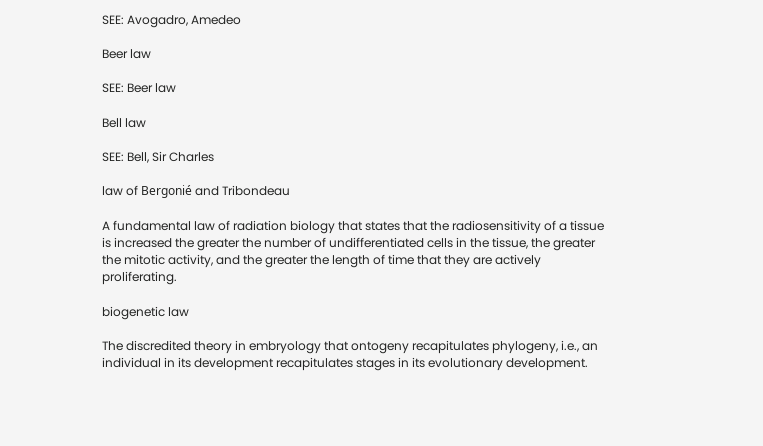SEE: Avogadro, Amedeo

Beer law

SEE: Beer law

Bell law

SEE: Bell, Sir Charles

law of Bergonié and Tribondeau

A fundamental law of radiation biology that states that the radiosensitivity of a tissue is increased the greater the number of undifferentiated cells in the tissue, the greater the mitotic activity, and the greater the length of time that they are actively proliferating.

biogenetic law

The discredited theory in embryology that ontogeny recapitulates phylogeny, i.e., an individual in its development recapitulates stages in its evolutionary development.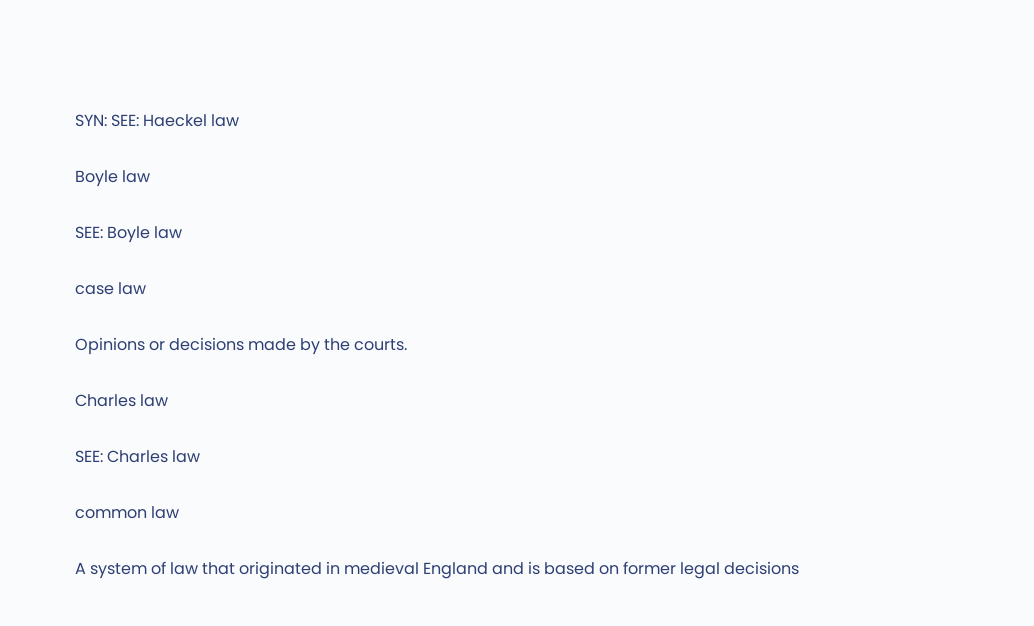SYN: SEE: Haeckel law

Boyle law

SEE: Boyle law

case law

Opinions or decisions made by the courts.

Charles law

SEE: Charles law

common law

A system of law that originated in medieval England and is based on former legal decisions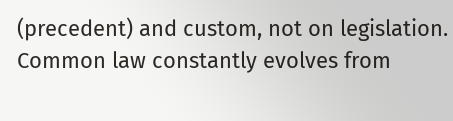(precedent) and custom, not on legislation. Common law constantly evolves from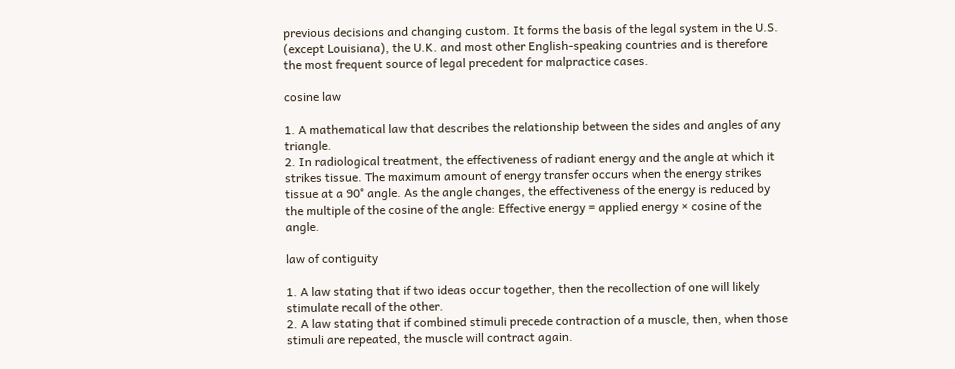previous decisions and changing custom. It forms the basis of the legal system in the U.S. (except Louisiana), the U.K. and most other English-speaking countries and is therefore the most frequent source of legal precedent for malpractice cases.

cosine law

1. A mathematical law that describes the relationship between the sides and angles of any triangle.
2. In radiological treatment, the effectiveness of radiant energy and the angle at which it strikes tissue. The maximum amount of energy transfer occurs when the energy strikes tissue at a 90° angle. As the angle changes, the effectiveness of the energy is reduced by the multiple of the cosine of the angle: Effective energy = applied energy × cosine of the angle.

law of contiguity

1. A law stating that if two ideas occur together, then the recollection of one will likely stimulate recall of the other.
2. A law stating that if combined stimuli precede contraction of a muscle, then, when those stimuli are repeated, the muscle will contract again.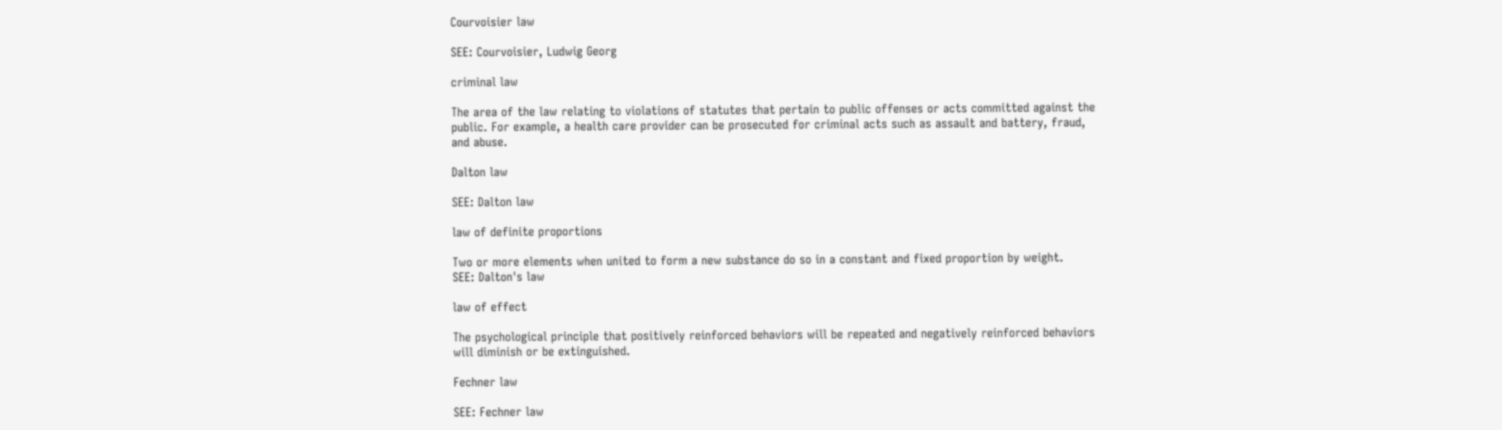Courvoisier law

SEE: Courvoisier, Ludwig Georg

criminal law

The area of the law relating to violations of statutes that pertain to public offenses or acts committed against the public. For example, a health care provider can be prosecuted for criminal acts such as assault and battery, fraud, and abuse.

Dalton law

SEE: Dalton law

law of definite proportions

Two or more elements when united to form a new substance do so in a constant and fixed proportion by weight.
SEE: Dalton's law

law of effect

The psychological principle that positively reinforced behaviors will be repeated and negatively reinforced behaviors will diminish or be extinguished.

Fechner law

SEE: Fechner law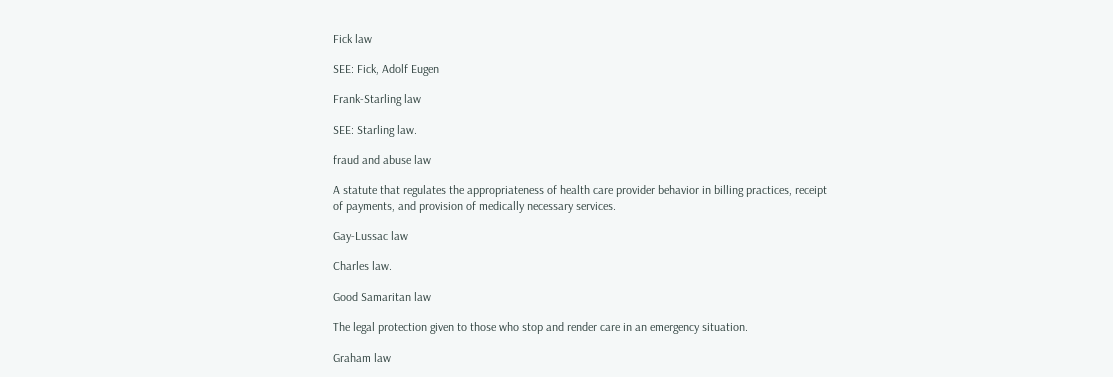Fick law

SEE: Fick, Adolf Eugen

Frank-Starling law

SEE: Starling law.

fraud and abuse law

A statute that regulates the appropriateness of health care provider behavior in billing practices, receipt of payments, and provision of medically necessary services.

Gay-Lussac law

Charles law.

Good Samaritan law

The legal protection given to those who stop and render care in an emergency situation.

Graham law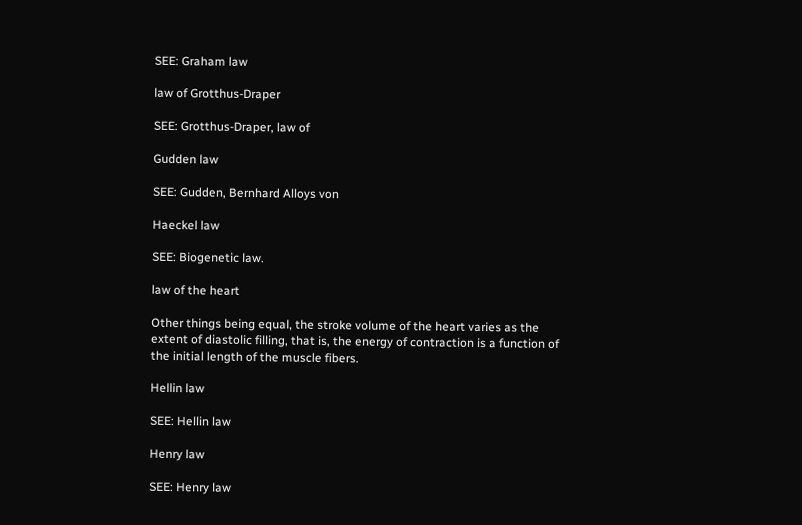SEE: Graham law

law of Grotthus-Draper

SEE: Grotthus-Draper, law of

Gudden law

SEE: Gudden, Bernhard Alloys von

Haeckel law

SEE: Biogenetic law.

law of the heart

Other things being equal, the stroke volume of the heart varies as the extent of diastolic filling, that is, the energy of contraction is a function of the initial length of the muscle fibers.

Hellin law

SEE: Hellin law

Henry law

SEE: Henry law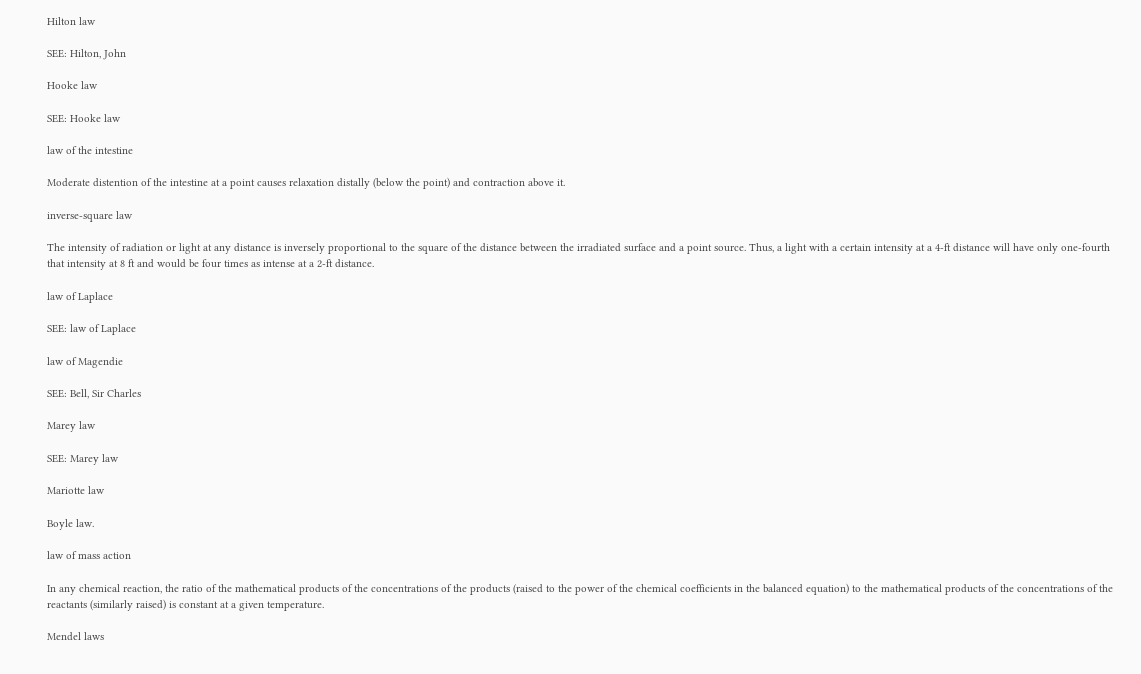Hilton law

SEE: Hilton, John

Hooke law

SEE: Hooke law

law of the intestine

Moderate distention of the intestine at a point causes relaxation distally (below the point) and contraction above it.

inverse-square law

The intensity of radiation or light at any distance is inversely proportional to the square of the distance between the irradiated surface and a point source. Thus, a light with a certain intensity at a 4-ft distance will have only one-fourth that intensity at 8 ft and would be four times as intense at a 2-ft distance.

law of Laplace

SEE: law of Laplace

law of Magendie

SEE: Bell, Sir Charles

Marey law

SEE: Marey law

Mariotte law

Boyle law.

law of mass action

In any chemical reaction, the ratio of the mathematical products of the concentrations of the products (raised to the power of the chemical coefficients in the balanced equation) to the mathematical products of the concentrations of the reactants (similarly raised) is constant at a given temperature.

Mendel laws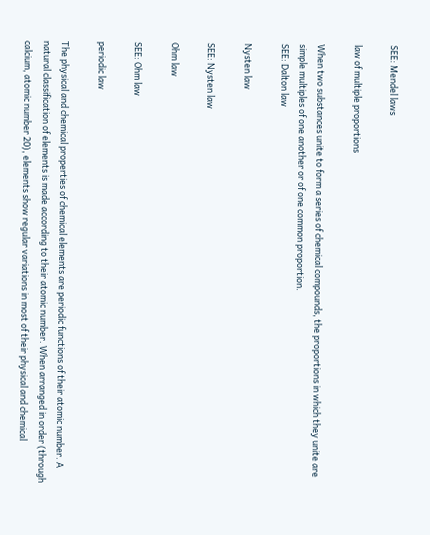SEE: Mendel laws

law of multiple proportions

When two substances unite to form a series of chemical compounds, the proportions in which they unite are simple multiples of one another or of one common proportion.
SEE: Dalton law

Nysten law

SEE: Nysten law

Ohm law

SEE: Ohm law

periodic law

The physical and chemical properties of chemical elements are periodic functions of their atomic number. A natural classification of elements is made according to their atomic number. When arranged in order (through calcium, atomic number 20), elements show regular variations in most of their physical and chemical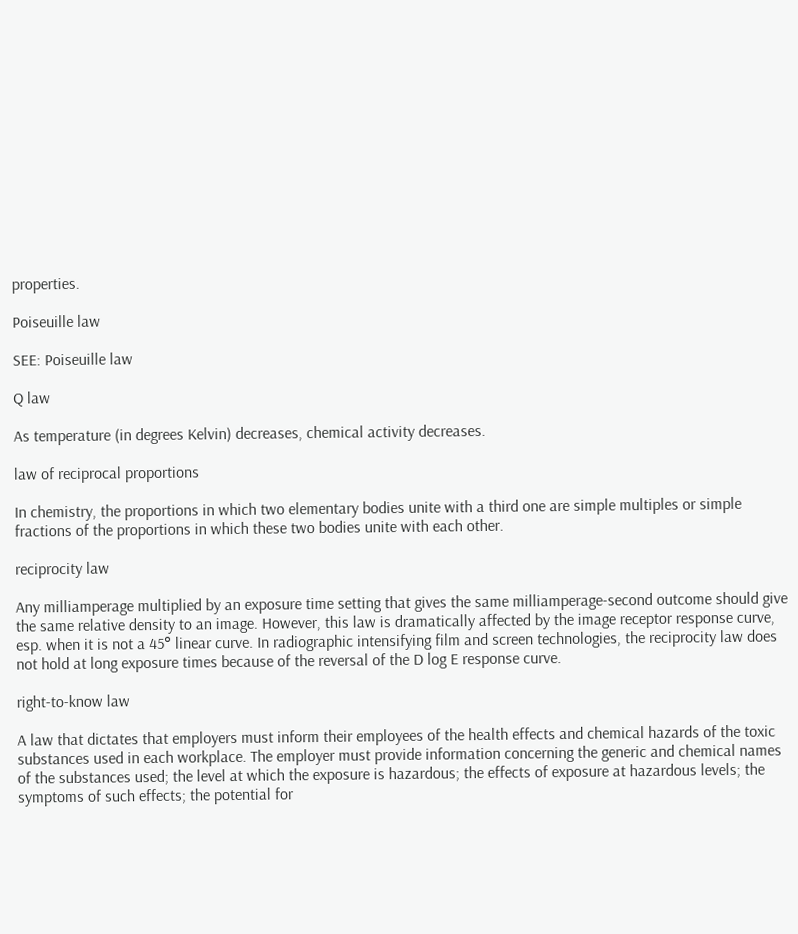properties.

Poiseuille law

SEE: Poiseuille law

Q law

As temperature (in degrees Kelvin) decreases, chemical activity decreases.

law of reciprocal proportions

In chemistry, the proportions in which two elementary bodies unite with a third one are simple multiples or simple fractions of the proportions in which these two bodies unite with each other.

reciprocity law

Any milliamperage multiplied by an exposure time setting that gives the same milliamperage-second outcome should give the same relative density to an image. However, this law is dramatically affected by the image receptor response curve, esp. when it is not a 45° linear curve. In radiographic intensifying film and screen technologies, the reciprocity law does not hold at long exposure times because of the reversal of the D log E response curve.

right-to-know law

A law that dictates that employers must inform their employees of the health effects and chemical hazards of the toxic substances used in each workplace. The employer must provide information concerning the generic and chemical names of the substances used; the level at which the exposure is hazardous; the effects of exposure at hazardous levels; the symptoms of such effects; the potential for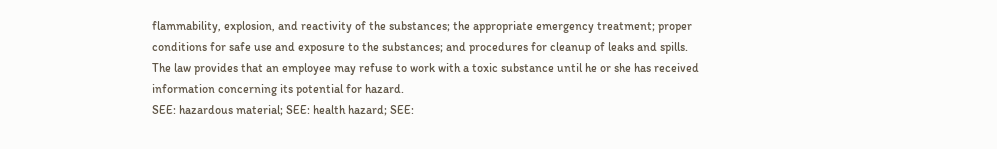flammability, explosion, and reactivity of the substances; the appropriate emergency treatment; proper conditions for safe use and exposure to the substances; and procedures for cleanup of leaks and spills. The law provides that an employee may refuse to work with a toxic substance until he or she has received information concerning its potential for hazard.
SEE: hazardous material; SEE: health hazard; SEE: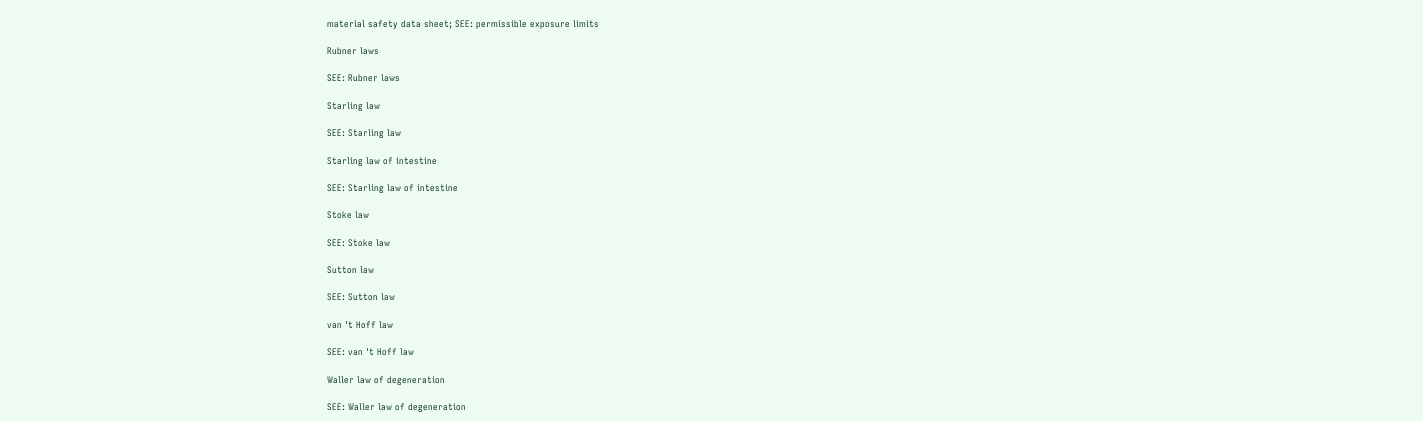material safety data sheet; SEE: permissible exposure limits

Rubner laws

SEE: Rubner laws

Starling law

SEE: Starling law

Starling law of intestine

SEE: Starling law of intestine

Stoke law

SEE: Stoke law

Sutton law

SEE: Sutton law

van 't Hoff law

SEE: van 't Hoff law

Waller law of degeneration

SEE: Waller law of degeneration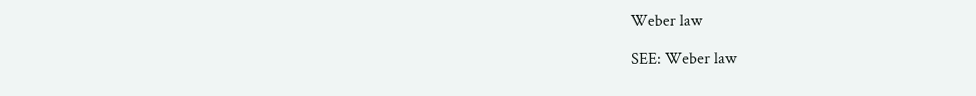Weber law

SEE: Weber law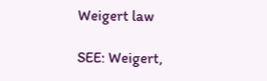Weigert law

SEE: Weigert,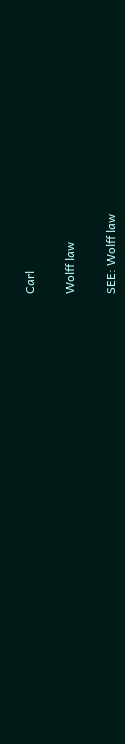Carl

Wolff law

SEE: Wolff law